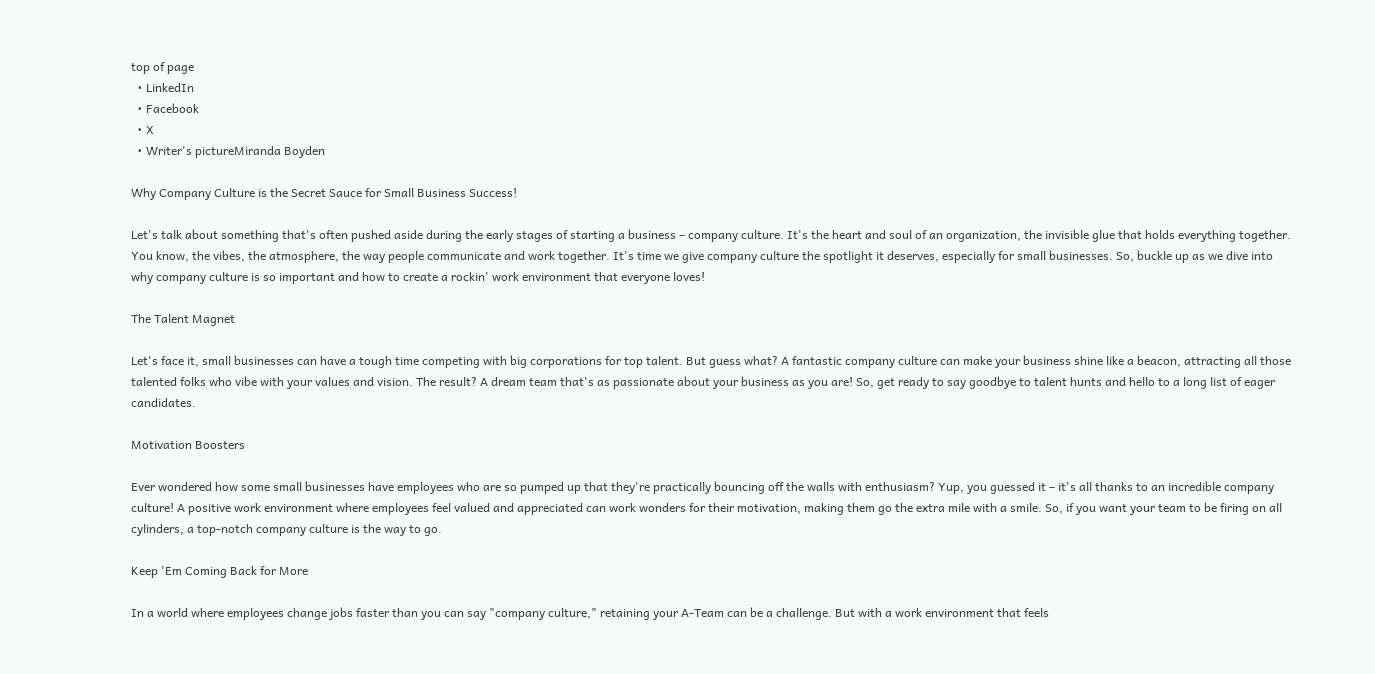top of page
  • LinkedIn
  • Facebook
  • X
  • Writer's pictureMiranda Boyden

Why Company Culture is the Secret Sauce for Small Business Success!

Let's talk about something that's often pushed aside during the early stages of starting a business – company culture. It's the heart and soul of an organization, the invisible glue that holds everything together. You know, the vibes, the atmosphere, the way people communicate and work together. It's time we give company culture the spotlight it deserves, especially for small businesses. So, buckle up as we dive into why company culture is so important and how to create a rockin' work environment that everyone loves!

The Talent Magnet

Let's face it, small businesses can have a tough time competing with big corporations for top talent. But guess what? A fantastic company culture can make your business shine like a beacon, attracting all those talented folks who vibe with your values and vision. The result? A dream team that's as passionate about your business as you are! So, get ready to say goodbye to talent hunts and hello to a long list of eager candidates.

Motivation Boosters

Ever wondered how some small businesses have employees who are so pumped up that they're practically bouncing off the walls with enthusiasm? Yup, you guessed it – it's all thanks to an incredible company culture! A positive work environment where employees feel valued and appreciated can work wonders for their motivation, making them go the extra mile with a smile. So, if you want your team to be firing on all cylinders, a top-notch company culture is the way to go.

Keep 'Em Coming Back for More

In a world where employees change jobs faster than you can say "company culture," retaining your A-Team can be a challenge. But with a work environment that feels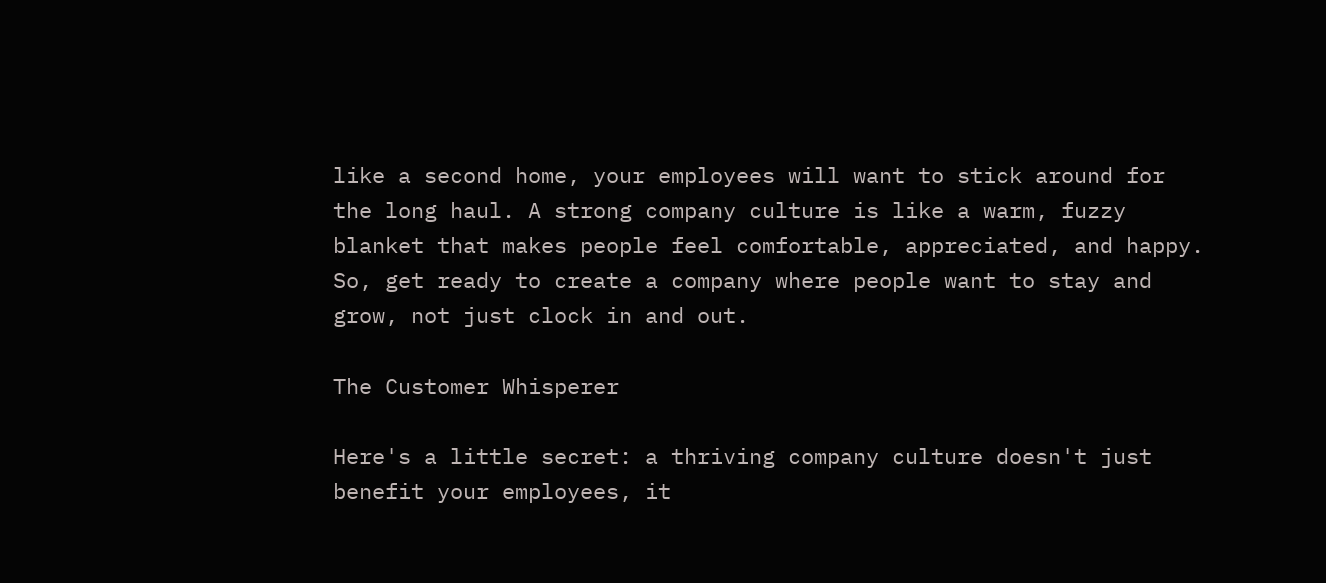like a second home, your employees will want to stick around for the long haul. A strong company culture is like a warm, fuzzy blanket that makes people feel comfortable, appreciated, and happy. So, get ready to create a company where people want to stay and grow, not just clock in and out.

The Customer Whisperer

Here's a little secret: a thriving company culture doesn't just benefit your employees, it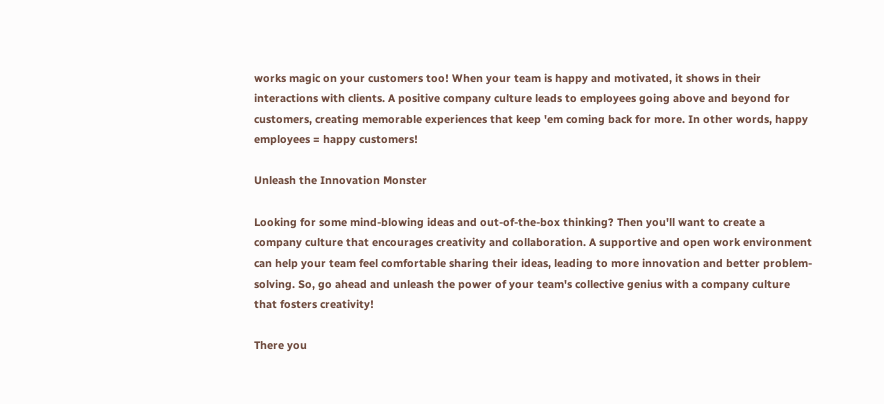works magic on your customers too! When your team is happy and motivated, it shows in their interactions with clients. A positive company culture leads to employees going above and beyond for customers, creating memorable experiences that keep 'em coming back for more. In other words, happy employees = happy customers!

Unleash the Innovation Monster

Looking for some mind-blowing ideas and out-of-the-box thinking? Then you'll want to create a company culture that encourages creativity and collaboration. A supportive and open work environment can help your team feel comfortable sharing their ideas, leading to more innovation and better problem-solving. So, go ahead and unleash the power of your team's collective genius with a company culture that fosters creativity!

There you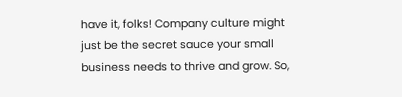have it, folks! Company culture might just be the secret sauce your small business needs to thrive and grow. So,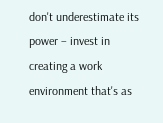don't underestimate its power – invest in creating a work environment that's as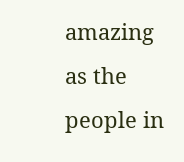amazing as the people in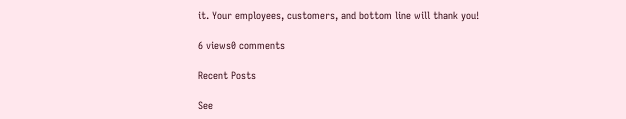it. Your employees, customers, and bottom line will thank you!

6 views0 comments

Recent Posts

See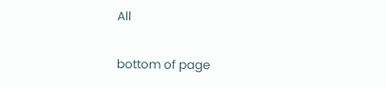All


bottom of page